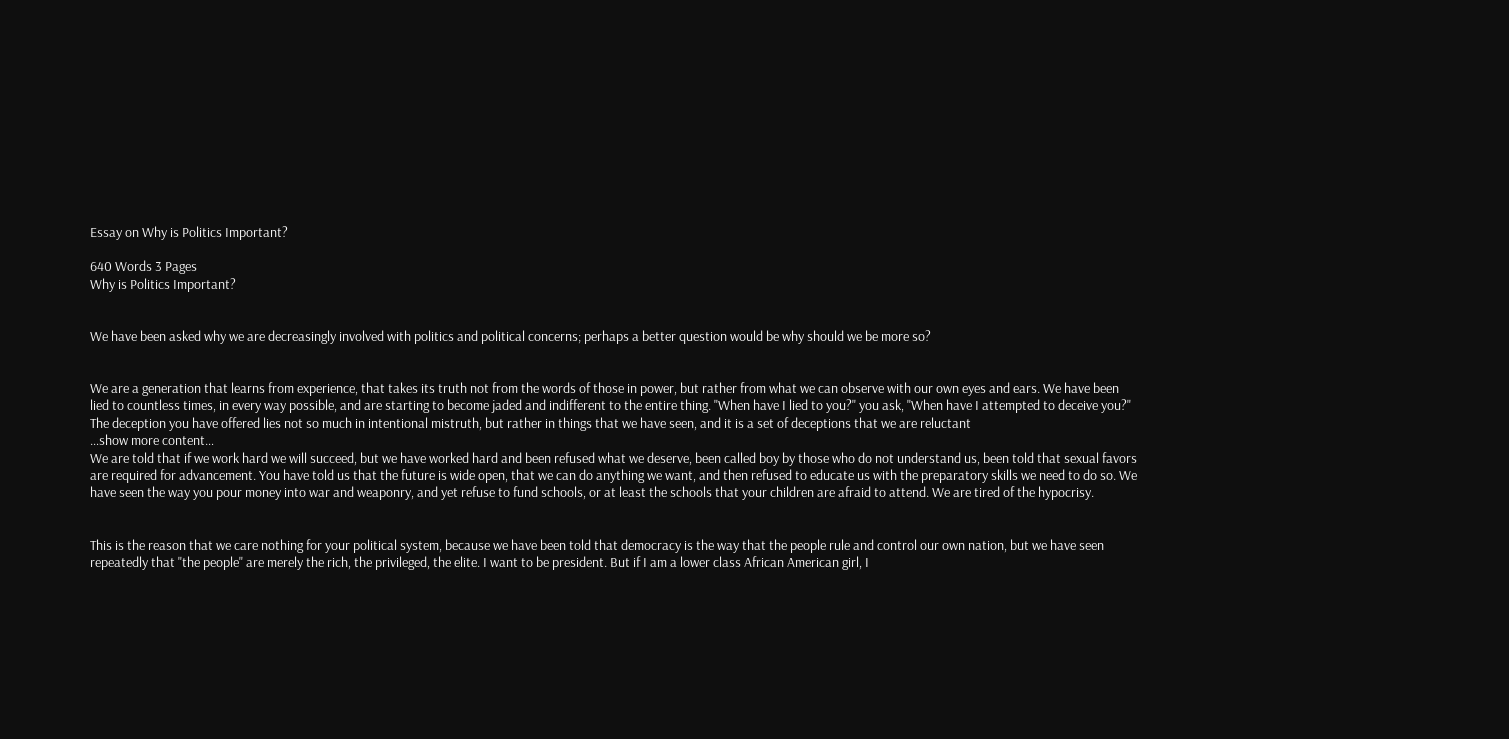Essay on Why is Politics Important?

640 Words 3 Pages
Why is Politics Important?


We have been asked why we are decreasingly involved with politics and political concerns; perhaps a better question would be why should we be more so?


We are a generation that learns from experience, that takes its truth not from the words of those in power, but rather from what we can observe with our own eyes and ears. We have been lied to countless times, in every way possible, and are starting to become jaded and indifferent to the entire thing. "When have I lied to you?" you ask, "When have I attempted to deceive you?" The deception you have offered lies not so much in intentional mistruth, but rather in things that we have seen, and it is a set of deceptions that we are reluctant
…show more content…
We are told that if we work hard we will succeed, but we have worked hard and been refused what we deserve, been called boy by those who do not understand us, been told that sexual favors are required for advancement. You have told us that the future is wide open, that we can do anything we want, and then refused to educate us with the preparatory skills we need to do so. We have seen the way you pour money into war and weaponry, and yet refuse to fund schools, or at least the schools that your children are afraid to attend. We are tired of the hypocrisy.


This is the reason that we care nothing for your political system, because we have been told that democracy is the way that the people rule and control our own nation, but we have seen repeatedly that "the people" are merely the rich, the privileged, the elite. I want to be president. But if I am a lower class African American girl, I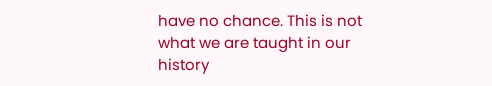have no chance. This is not what we are taught in our history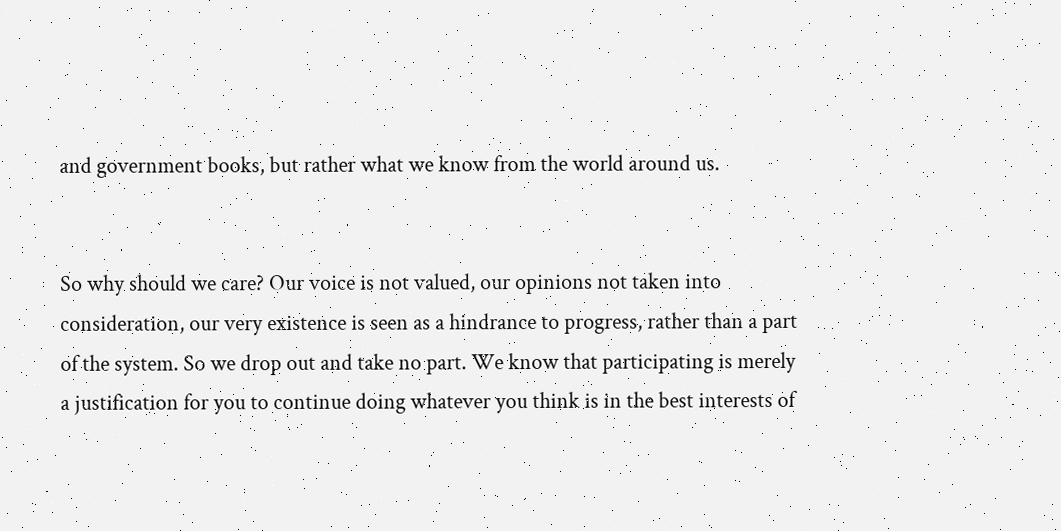and government books, but rather what we know from the world around us.


So why should we care? Our voice is not valued, our opinions not taken into consideration, our very existence is seen as a hindrance to progress, rather than a part of the system. So we drop out and take no part. We know that participating is merely a justification for you to continue doing whatever you think is in the best interests of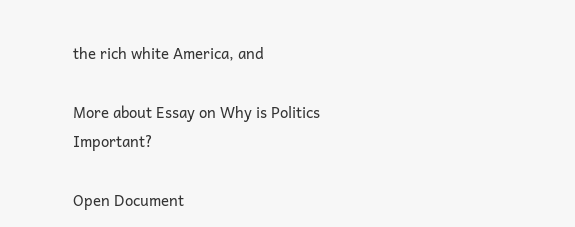the rich white America, and

More about Essay on Why is Politics Important?

Open Document